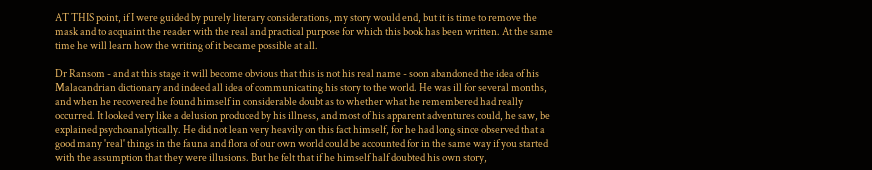AT THIS point, if I were guided by purely literary considerations, my story would end, but it is time to remove the mask and to acquaint the reader with the real and practical purpose for which this book has been written. At the same time he will learn how the writing of it became possible at all.

Dr Ransom - and at this stage it will become obvious that this is not his real name - soon abandoned the idea of his Malacandrian dictionary and indeed all idea of communicating his story to the world. He was ill for several months, and when he recovered he found himself in considerable doubt as to whether what he remembered had really occurred. It looked very like a delusion produced by his illness, and most of his apparent adventures could, he saw, be explained psychoanalytically. He did not lean very heavily on this fact himself, for he had long since observed that a good many 'real' things in the fauna and flora of our own world could be accounted for in the same way if you started with the assumption that they were illusions. But he felt that if he himself half doubted his own story,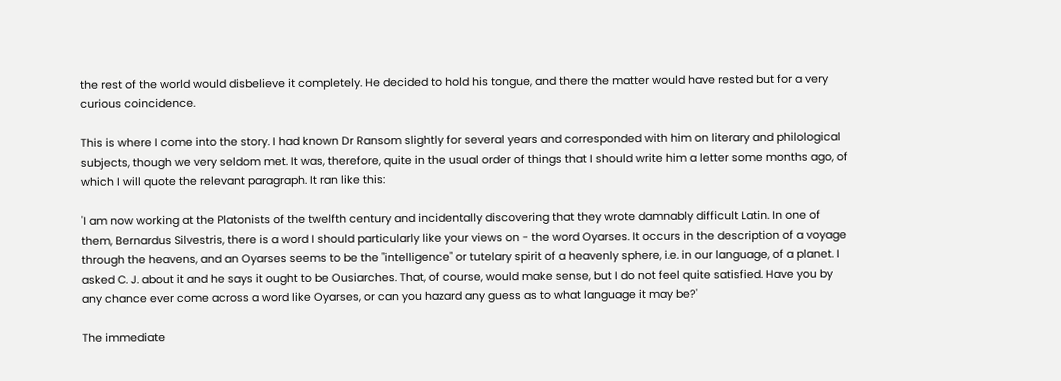the rest of the world would disbelieve it completely. He decided to hold his tongue, and there the matter would have rested but for a very curious coincidence.

This is where I come into the story. I had known Dr Ransom slightly for several years and corresponded with him on literary and philological subjects, though we very seldom met. It was, therefore, quite in the usual order of things that I should write him a letter some months ago, of which I will quote the relevant paragraph. It ran like this:

'I am now working at the Platonists of the twelfth century and incidentally discovering that they wrote damnably difficult Latin. In one of them, Bernardus Silvestris, there is a word I should particularly like your views on - the word Oyarses. It occurs in the description of a voyage through the heavens, and an Oyarses seems to be the "intelligence" or tutelary spirit of a heavenly sphere, i.e. in our language, of a planet. I asked C. J. about it and he says it ought to be Ousiarches. That, of course, would make sense, but I do not feel quite satisfied. Have you by any chance ever come across a word like Oyarses, or can you hazard any guess as to what language it may be?'

The immediate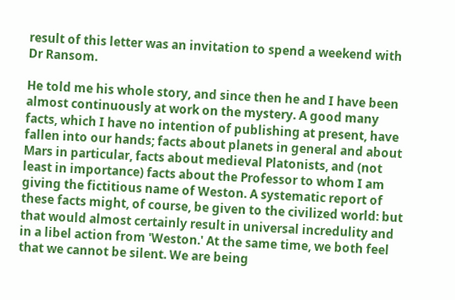result of this letter was an invitation to spend a weekend with Dr Ransom.

He told me his whole story, and since then he and I have been almost continuously at work on the mystery. A good many facts, which I have no intention of publishing at present, have fallen into our hands; facts about planets in general and about Mars in particular, facts about medieval Platonists, and (not least in importance) facts about the Professor to whom I am giving the fictitious name of Weston. A systematic report of these facts might, of course, be given to the civilized world: but that would almost certainly result in universal incredulity and in a libel action from 'Weston.' At the same time, we both feel that we cannot be silent. We are being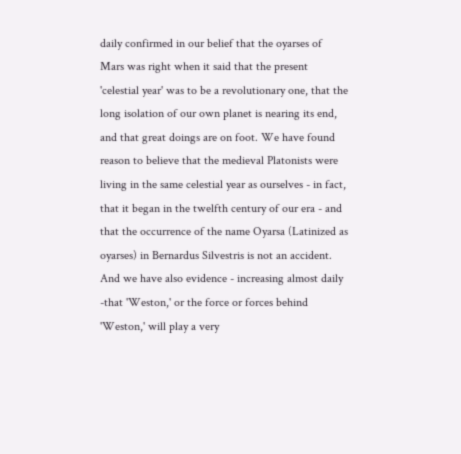daily confirmed in our belief that the oyarses of Mars was right when it said that the present 'celestial year' was to be a revolutionary one, that the long isolation of our own planet is nearing its end, and that great doings are on foot. We have found reason to believe that the medieval Platonists were living in the same celestial year as ourselves - in fact, that it began in the twelfth century of our era - and that the occurrence of the name Oyarsa (Latinized as oyarses) in Bernardus Silvestris is not an accident. And we have also evidence - increasing almost daily -that 'Weston,' or the force or forces behind 'Weston,' will play a very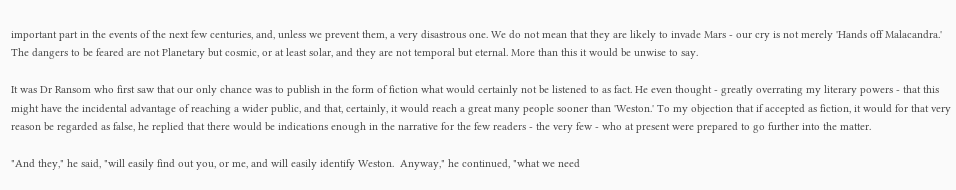important part in the events of the next few centuries, and, unless we prevent them, a very disastrous one. We do not mean that they are likely to invade Mars - our cry is not merely 'Hands off Malacandra.' The dangers to be feared are not Planetary but cosmic, or at least solar, and they are not temporal but eternal. More than this it would be unwise to say.

It was Dr Ransom who first saw that our only chance was to publish in the form of fiction what would certainly not be listened to as fact. He even thought - greatly overrating my literary powers - that this might have the incidental advantage of reaching a wider public, and that, certainly, it would reach a great many people sooner than 'Weston.' To my objection that if accepted as fiction, it would for that very reason be regarded as false, he replied that there would be indications enough in the narrative for the few readers - the very few - who at present were prepared to go further into the matter.

"And they," he said, "will easily find out you, or me, and will easily identify Weston.  Anyway," he continued, "what we need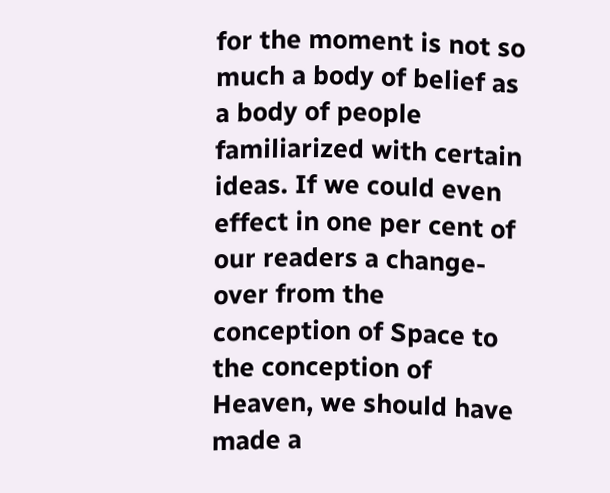for the moment is not so much a body of belief as a body of people familiarized with certain ideas. If we could even effect in one per cent of our readers a change-over from the conception of Space to the conception of Heaven, we should have made a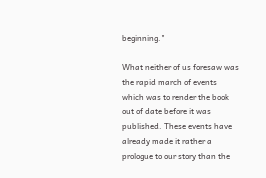beginning."

What neither of us foresaw was the rapid march of events which was to render the book out of date before it was published. These events have already made it rather a prologue to our story than the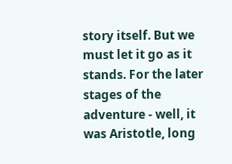story itself. But we must let it go as it stands. For the later stages of the adventure - well, it was Aristotle, long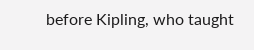before Kipling, who taught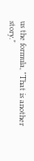us the formula, "That is another story."